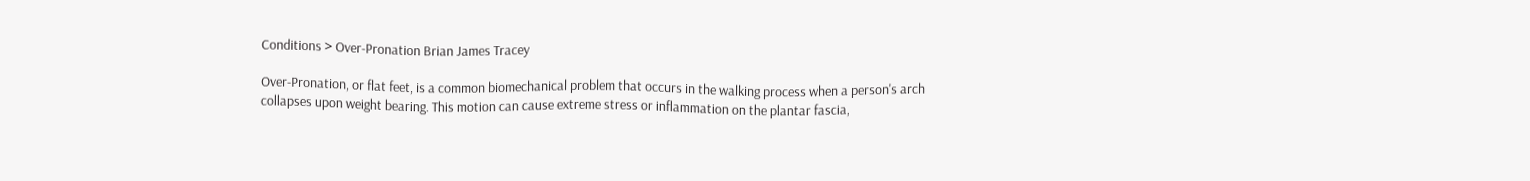Conditions > Over-Pronation Brian James Tracey

Over-Pronation, or flat feet, is a common biomechanical problem that occurs in the walking process when a person's arch collapses upon weight bearing. This motion can cause extreme stress or inflammation on the plantar fascia,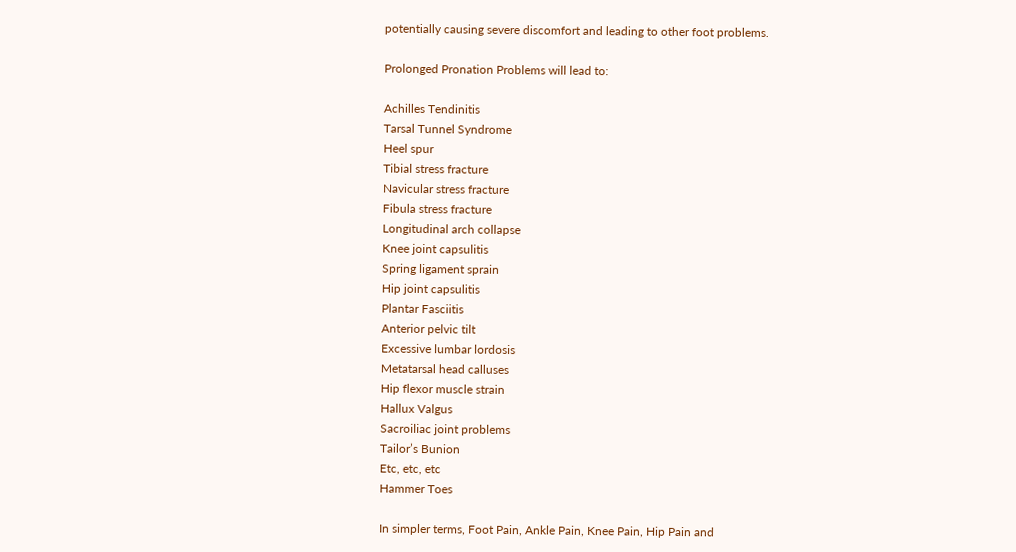potentially causing severe discomfort and leading to other foot problems.

Prolonged Pronation Problems will lead to:

Achilles Tendinitis
Tarsal Tunnel Syndrome
Heel spur
Tibial stress fracture
Navicular stress fracture
Fibula stress fracture
Longitudinal arch collapse
Knee joint capsulitis
Spring ligament sprain
Hip joint capsulitis
Plantar Fasciitis
Anterior pelvic tilt
Excessive lumbar lordosis
Metatarsal head calluses
Hip flexor muscle strain
Hallux Valgus
Sacroiliac joint problems
Tailor’s Bunion
Etc, etc, etc
Hammer Toes

In simpler terms, Foot Pain, Ankle Pain, Knee Pain, Hip Pain and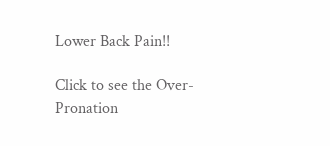Lower Back Pain!!

Click to see the Over-Pronation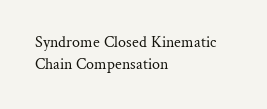Syndrome Closed Kinematic Chain Compensation